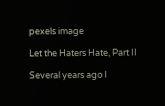pexels image

Let the Haters Hate, Part II

Several years ago I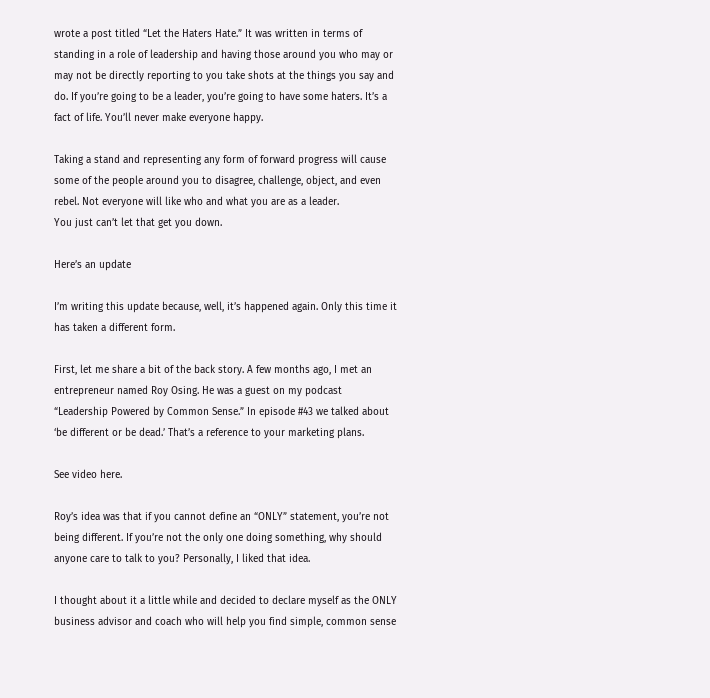wrote a post titled “Let the Haters Hate.” It was written in terms of standing in a role of leadership and having those around you who may or may not be directly reporting to you take shots at the things you say and do. If you’re going to be a leader, you’re going to have some haters. It’s a fact of life. You’ll never make everyone happy.

Taking a stand and representing any form of forward progress will cause some of the people around you to disagree, challenge, object, and even rebel. Not everyone will like who and what you are as a leader.
You just can’t let that get you down.

Here’s an update

I’m writing this update because, well, it’s happened again. Only this time it has taken a different form.

First, let me share a bit of the back story. A few months ago, I met an entrepreneur named Roy Osing. He was a guest on my podcast “Leadership Powered by Common Sense.” In episode #43 we talked about ‘be different or be dead.’ That’s a reference to your marketing plans.

See video here.

Roy’s idea was that if you cannot define an “ONLY” statement, you’re not being different. If you’re not the only one doing something, why should anyone care to talk to you? Personally, I liked that idea.

I thought about it a little while and decided to declare myself as the ONLY business advisor and coach who will help you find simple, common sense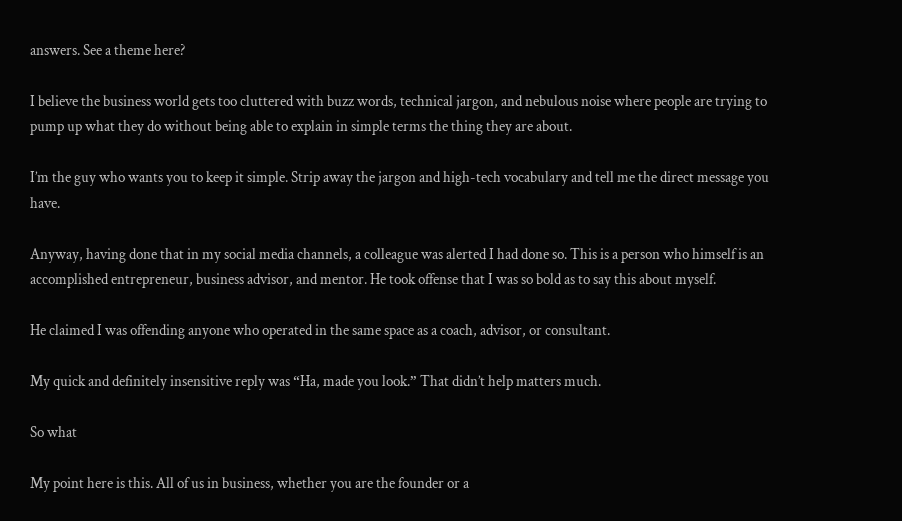answers. See a theme here?

I believe the business world gets too cluttered with buzz words, technical jargon, and nebulous noise where people are trying to pump up what they do without being able to explain in simple terms the thing they are about.

I’m the guy who wants you to keep it simple. Strip away the jargon and high-tech vocabulary and tell me the direct message you have.

Anyway, having done that in my social media channels, a colleague was alerted I had done so. This is a person who himself is an accomplished entrepreneur, business advisor, and mentor. He took offense that I was so bold as to say this about myself.

He claimed I was offending anyone who operated in the same space as a coach, advisor, or consultant.

My quick and definitely insensitive reply was “Ha, made you look.” That didn’t help matters much.

So what

My point here is this. All of us in business, whether you are the founder or a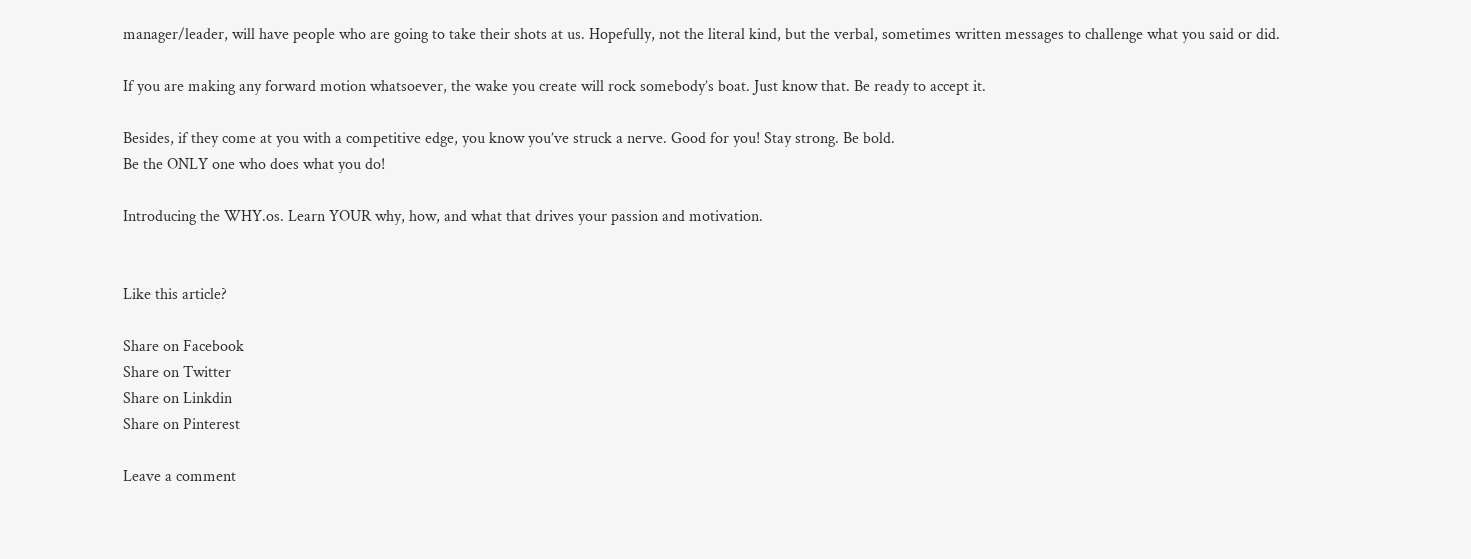manager/leader, will have people who are going to take their shots at us. Hopefully, not the literal kind, but the verbal, sometimes written messages to challenge what you said or did.

If you are making any forward motion whatsoever, the wake you create will rock somebody’s boat. Just know that. Be ready to accept it.

Besides, if they come at you with a competitive edge, you know you’ve struck a nerve. Good for you! Stay strong. Be bold.
Be the ONLY one who does what you do!

Introducing the WHY.os. Learn YOUR why, how, and what that drives your passion and motivation.


Like this article?

Share on Facebook
Share on Twitter
Share on Linkdin
Share on Pinterest

Leave a comment